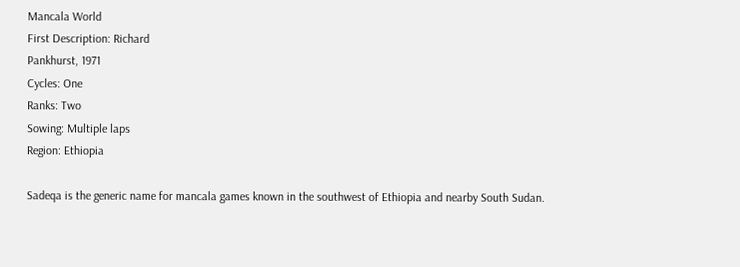Mancala World
First Description: Richard
Pankhurst, 1971
Cycles: One
Ranks: Two
Sowing: Multiple laps
Region: Ethiopia

Sadeqa is the generic name for mancala games known in the southwest of Ethiopia and nearby South Sudan.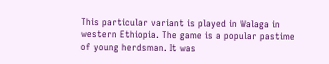This particular variant is played in Walaga in western Ethiopia. The game is a popular pastime of young herdsman. It was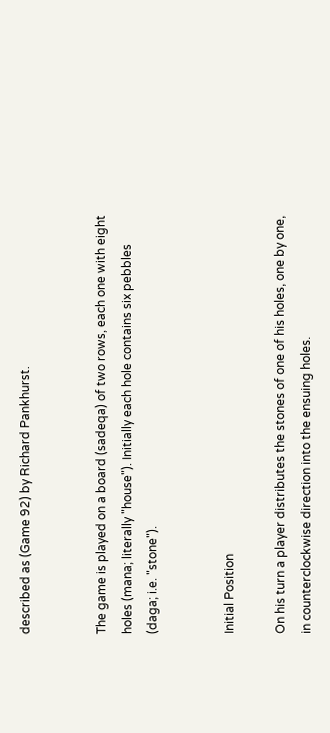described as (Game 92) by Richard Pankhurst.


The game is played on a board (sadeqa) of two rows, each one with eight holes (mana; literally "house"). Initially each hole contains six pebbles (daga; i.e. "stone").


Initial Position

On his turn a player distributes the stones of one of his holes, one by one, in counterclockwise direction into the ensuing holes.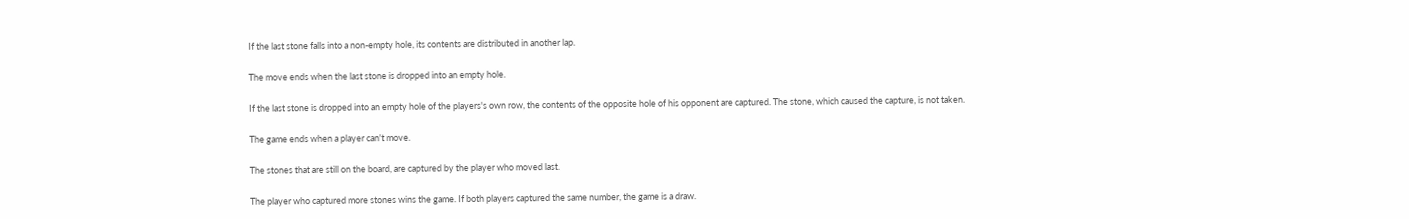If the last stone falls into a non-empty hole, its contents are distributed in another lap.

The move ends when the last stone is dropped into an empty hole.

If the last stone is dropped into an empty hole of the players's own row, the contents of the opposite hole of his opponent are captured. The stone, which caused the capture, is not taken.

The game ends when a player can't move.

The stones that are still on the board, are captured by the player who moved last.

The player who captured more stones wins the game. If both players captured the same number, the game is a draw.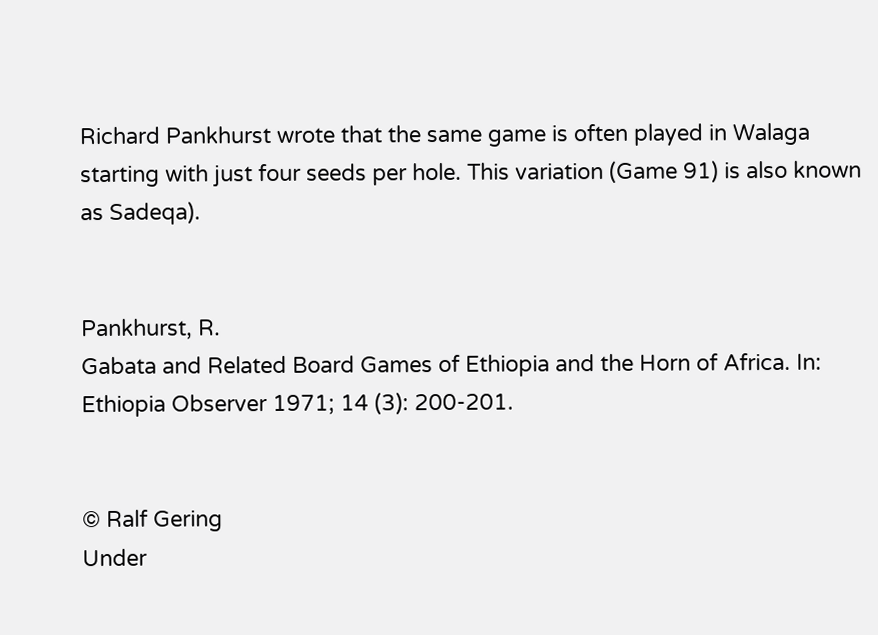Richard Pankhurst wrote that the same game is often played in Walaga starting with just four seeds per hole. This variation (Game 91) is also known as Sadeqa).


Pankhurst, R.
Gabata and Related Board Games of Ethiopia and the Horn of Africa. In: Ethiopia Observer 1971; 14 (3): 200-201.


© Ralf Gering
Under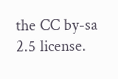the CC by-sa 2.5 license.